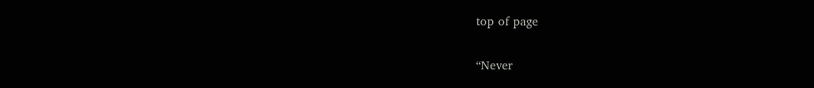top of page

“Never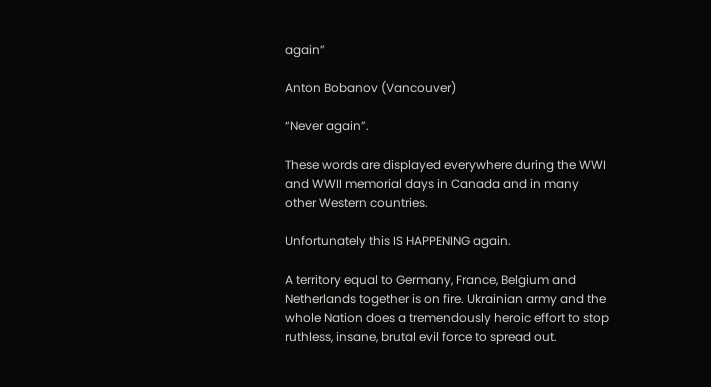again”

Anton Bobanov (Vancouver)

“Never again”.

These words are displayed everywhere during the WWI and WWII memorial days in Canada and in many other Western countries.

Unfortunately this IS HAPPENING again.

A territory equal to Germany, France, Belgium and Netherlands together is on fire. Ukrainian army and the whole Nation does a tremendously heroic effort to stop ruthless, insane, brutal evil force to spread out.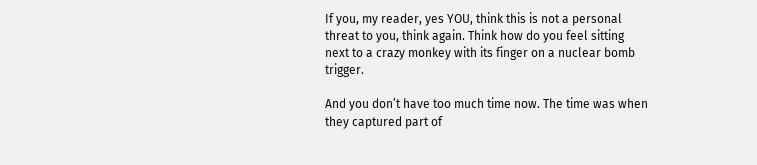If you, my reader, yes YOU, think this is not a personal threat to you, think again. Think how do you feel sitting next to a crazy monkey with its finger on a nuclear bomb trigger.

And you don’t have too much time now. The time was when they captured part of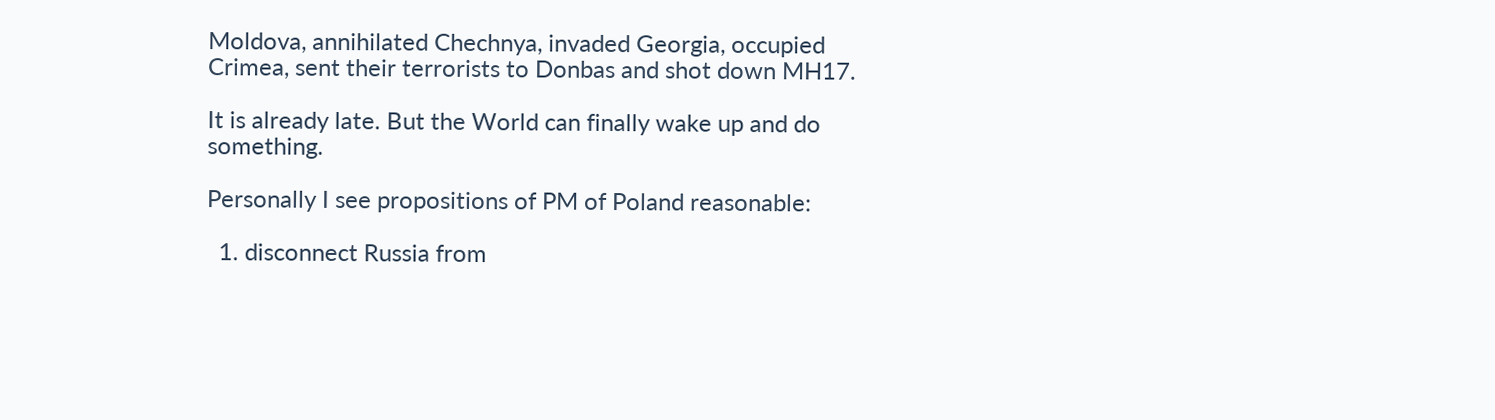Moldova, annihilated Chechnya, invaded Georgia, occupied Crimea, sent their terrorists to Donbas and shot down MH17.

It is already late. But the World can finally wake up and do something.

Personally I see propositions of PM of Poland reasonable:

  1. disconnect Russia from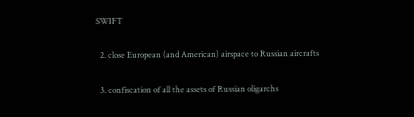SWIFT

  2. close European (and American) airspace to Russian aircrafts

  3. confiscation of all the assets of Russian oligarchs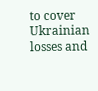to cover Ukrainian losses and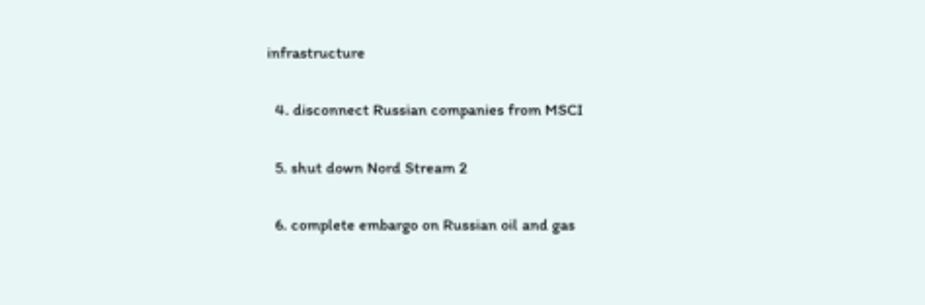infrastructure

  4. disconnect Russian companies from MSCI

  5. shut down Nord Stream 2

  6. complete embargo on Russian oil and gas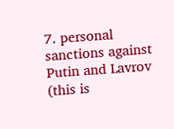7. personal sanctions against Putin and Lavrov (this is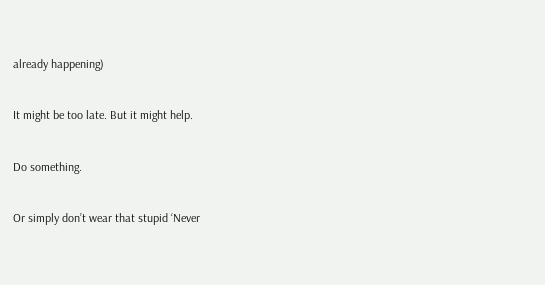already happening)

It might be too late. But it might help.

Do something.

Or simply don’t wear that stupid ‘Never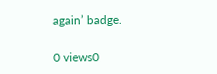again’ badge.

0 views0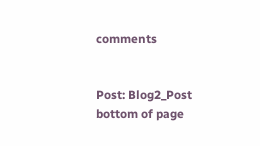comments


Post: Blog2_Post
bottom of page